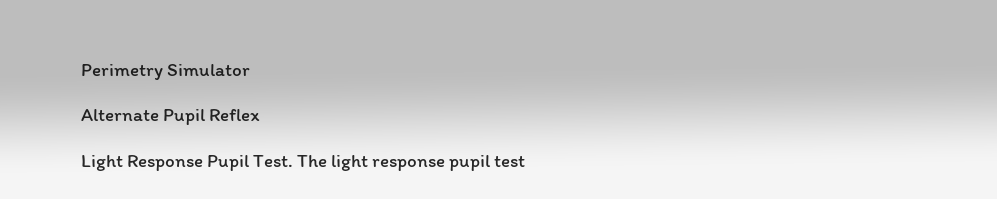Perimetry Simulator

Alternate Pupil Reflex

Light Response Pupil Test. The light response pupil test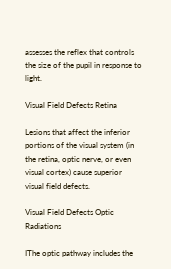assesses the reflex that controls the size of the pupil in response to light.

Visual Field Defects Retina

Lesions that affect the inferior portions of the visual system (in the retina, optic nerve, or even visual cortex) cause superior visual field defects.

Visual Field Defects Optic Radiations

IThe optic pathway includes the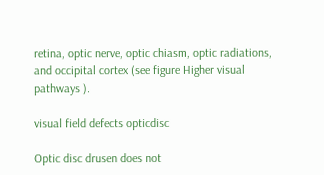retina, optic nerve, optic chiasm, optic radiations, and occipital cortex (see figure Higher visual pathways ).

visual field defects opticdisc

Optic disc drusen does not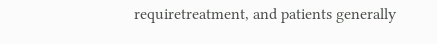requiretreatment, and patients generally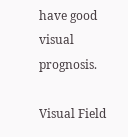have good visual prognosis.

Visual Field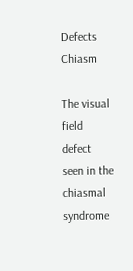Defects Chiasm

The visual field defect seen in the chiasmal syndrome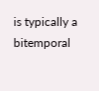is typically a bitemporal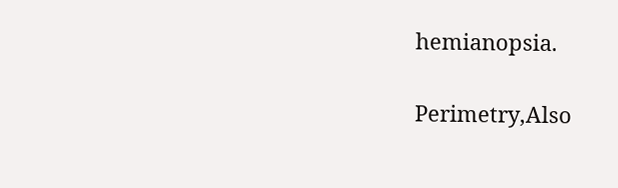hemianopsia.


Perimetry,Also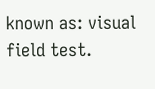known as: visual field test.